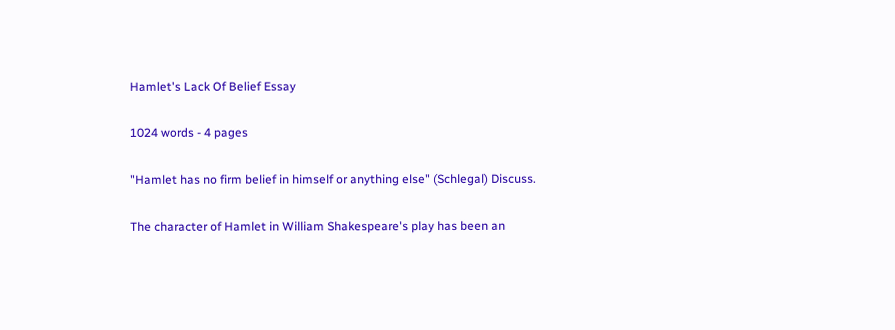Hamlet's Lack Of Belief Essay

1024 words - 4 pages

"Hamlet has no firm belief in himself or anything else" (Schlegal) Discuss.

The character of Hamlet in William Shakespeare's play has been an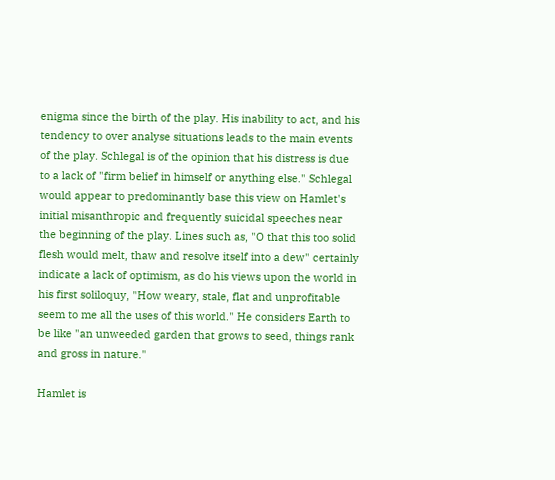enigma since the birth of the play. His inability to act, and his tendency to over analyse situations leads to the main events of the play. Schlegal is of the opinion that his distress is due to a lack of "firm belief in himself or anything else." Schlegal would appear to predominantly base this view on Hamlet's initial misanthropic and frequently suicidal speeches near the beginning of the play. Lines such as, "O that this too solid flesh would melt, thaw and resolve itself into a dew" certainly indicate a lack of optimism, as do his views upon the world in his first soliloquy, "How weary, stale, flat and unprofitable seem to me all the uses of this world." He considers Earth to be like "an unweeded garden that grows to seed, things rank and gross in nature."

Hamlet is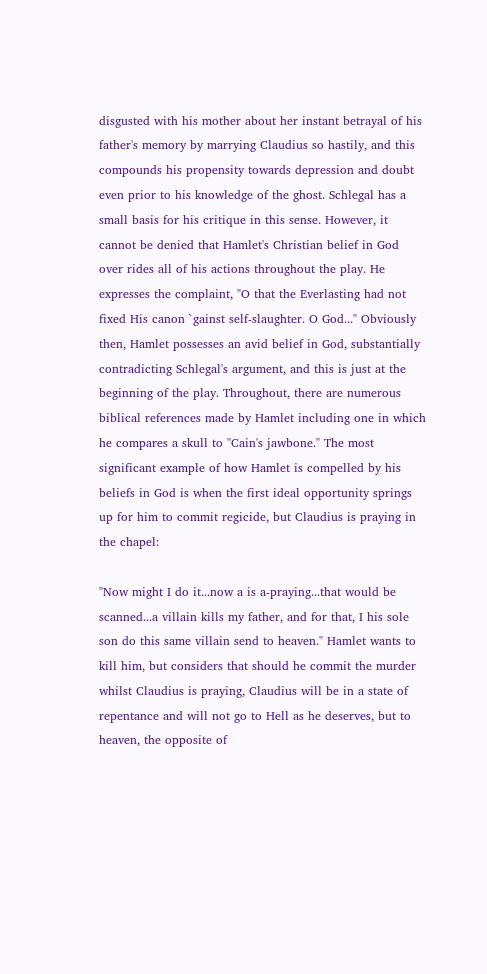disgusted with his mother about her instant betrayal of his father's memory by marrying Claudius so hastily, and this compounds his propensity towards depression and doubt even prior to his knowledge of the ghost. Schlegal has a small basis for his critique in this sense. However, it cannot be denied that Hamlet's Christian belief in God over rides all of his actions throughout the play. He expresses the complaint, "O that the Everlasting had not fixed His canon `gainst self-slaughter. O God..." Obviously then, Hamlet possesses an avid belief in God, substantially contradicting Schlegal's argument, and this is just at the beginning of the play. Throughout, there are numerous biblical references made by Hamlet including one in which he compares a skull to "Cain's jawbone." The most significant example of how Hamlet is compelled by his beliefs in God is when the first ideal opportunity springs up for him to commit regicide, but Claudius is praying in the chapel:

"Now might I do it...now a is a-praying...that would be scanned...a villain kills my father, and for that, I his sole son do this same villain send to heaven." Hamlet wants to kill him, but considers that should he commit the murder whilst Claudius is praying, Claudius will be in a state of repentance and will not go to Hell as he deserves, but to heaven, the opposite of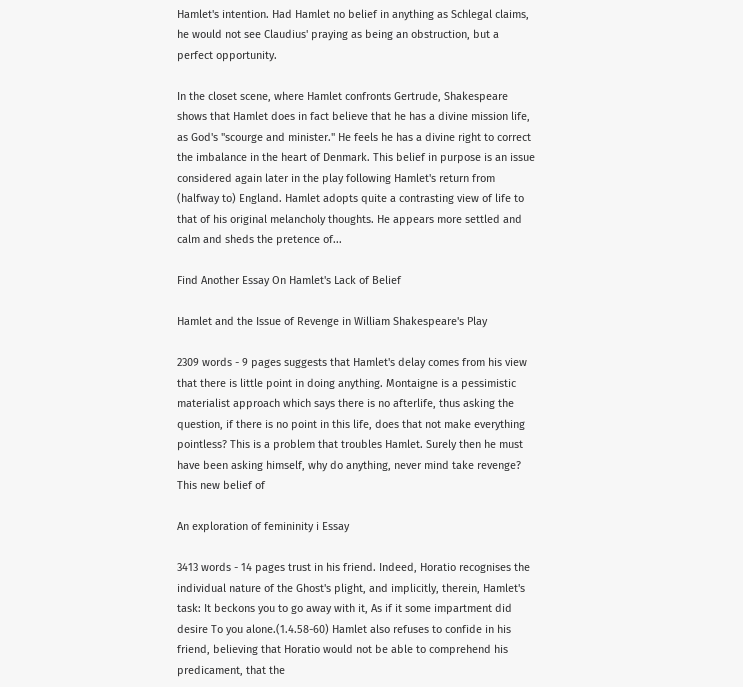Hamlet's intention. Had Hamlet no belief in anything as Schlegal claims, he would not see Claudius' praying as being an obstruction, but a perfect opportunity.

In the closet scene, where Hamlet confronts Gertrude, Shakespeare shows that Hamlet does in fact believe that he has a divine mission life, as God's "scourge and minister." He feels he has a divine right to correct the imbalance in the heart of Denmark. This belief in purpose is an issue considered again later in the play following Hamlet's return from (halfway to) England. Hamlet adopts quite a contrasting view of life to that of his original melancholy thoughts. He appears more settled and calm and sheds the pretence of...

Find Another Essay On Hamlet's Lack of Belief

Hamlet and the Issue of Revenge in William Shakespeare's Play

2309 words - 9 pages suggests that Hamlet's delay comes from his view that there is little point in doing anything. Montaigne is a pessimistic materialist approach which says there is no afterlife, thus asking the question, if there is no point in this life, does that not make everything pointless? This is a problem that troubles Hamlet. Surely then he must have been asking himself, why do anything, never mind take revenge? This new belief of

An exploration of femininity i Essay

3413 words - 14 pages trust in his friend. Indeed, Horatio recognises the individual nature of the Ghost's plight, and implicitly, therein, Hamlet's task: It beckons you to go away with it, As if it some impartment did desire To you alone.(1.4.58-60) Hamlet also refuses to confide in his friend, believing that Horatio would not be able to comprehend his predicament, that the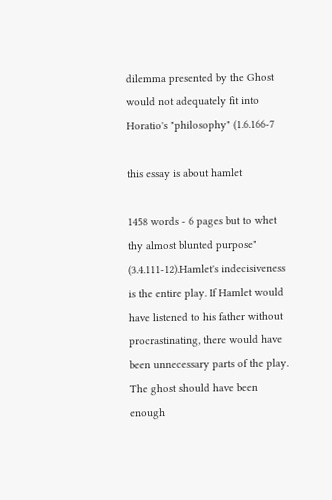dilemma presented by the Ghost would not adequately fit into Horatio's "philosophy" (1.6.166-7

this essay is about hamlet

1458 words - 6 pages but to whet thy almost blunted purpose" (3.4.111-12).Hamlet's indecisiveness is the entire play. If Hamlet would have listened to his father without procrastinating, there would have been unnecessary parts of the play. The ghost should have been enough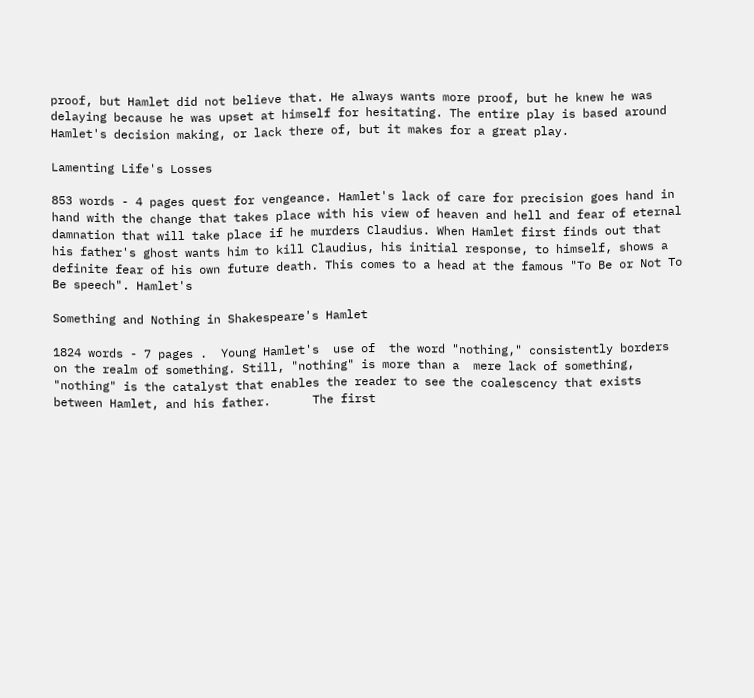proof, but Hamlet did not believe that. He always wants more proof, but he knew he was delaying because he was upset at himself for hesitating. The entire play is based around Hamlet's decision making, or lack there of, but it makes for a great play.

Lamenting Life's Losses

853 words - 4 pages quest for vengeance. Hamlet's lack of care for precision goes hand in hand with the change that takes place with his view of heaven and hell and fear of eternal damnation that will take place if he murders Claudius. When Hamlet first finds out that his father's ghost wants him to kill Claudius, his initial response, to himself, shows a definite fear of his own future death. This comes to a head at the famous "To Be or Not To Be speech". Hamlet's

Something and Nothing in Shakespeare's Hamlet

1824 words - 7 pages .  Young Hamlet's  use of  the word "nothing," consistently borders on the realm of something. Still, "nothing" is more than a  mere lack of something, "nothing" is the catalyst that enables the reader to see the coalescency that exists between Hamlet, and his father.      The first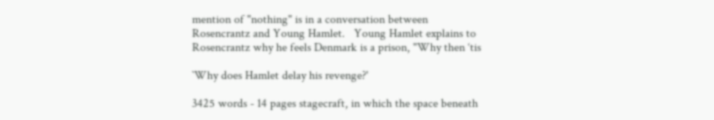mention of "nothing" is in a conversation between Rosencrantz and Young Hamlet.   Young Hamlet explains to Rosencrantz why he feels Denmark is a prison, "Why then ‘tis

`Why does Hamlet delay his revenge?'

3425 words - 14 pages stagecraft, in which the space beneath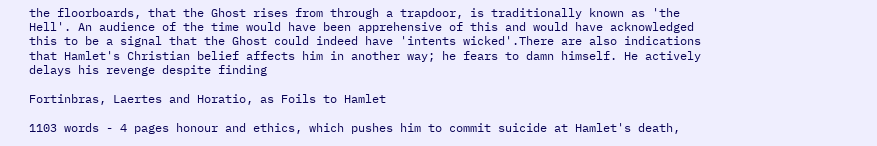the floorboards, that the Ghost rises from through a trapdoor, is traditionally known as 'the Hell'. An audience of the time would have been apprehensive of this and would have acknowledged this to be a signal that the Ghost could indeed have 'intents wicked'.There are also indications that Hamlet's Christian belief affects him in another way; he fears to damn himself. He actively delays his revenge despite finding

Fortinbras, Laertes and Horatio, as Foils to Hamlet

1103 words - 4 pages honour and ethics, which pushes him to commit suicide at Hamlet's death,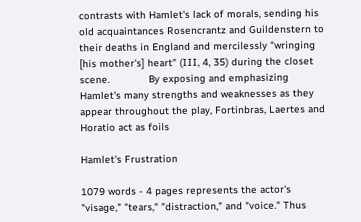contrasts with Hamlet's lack of morals, sending his old acquaintances Rosencrantz and Guildenstern to their deaths in England and mercilessly "wringing [his mother's] heart" (III, 4, 35) during the closet scene.             By exposing and emphasizing Hamlet's many strengths and weaknesses as they appear throughout the play, Fortinbras, Laertes and Horatio act as foils

Hamlet's Frustration

1079 words - 4 pages represents the actor's "visage," "tears," "distraction," and "voice." Thus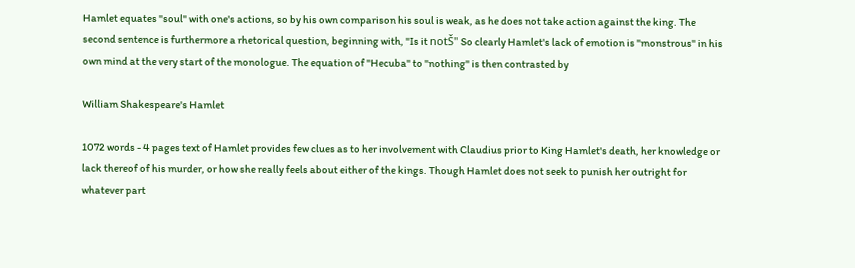Hamlet equates "soul" with one's actions, so by his own comparison his soul is weak, as he does not take action against the king. The second sentence is furthermore a rhetorical question, beginning with, "Is it notŠ" So clearly Hamlet's lack of emotion is "monstrous" in his own mind at the very start of the monologue. The equation of "Hecuba" to "nothing" is then contrasted by

William Shakespeare's Hamlet

1072 words - 4 pages text of Hamlet provides few clues as to her involvement with Claudius prior to King Hamlet's death, her knowledge or lack thereof of his murder, or how she really feels about either of the kings. Though Hamlet does not seek to punish her outright for whatever part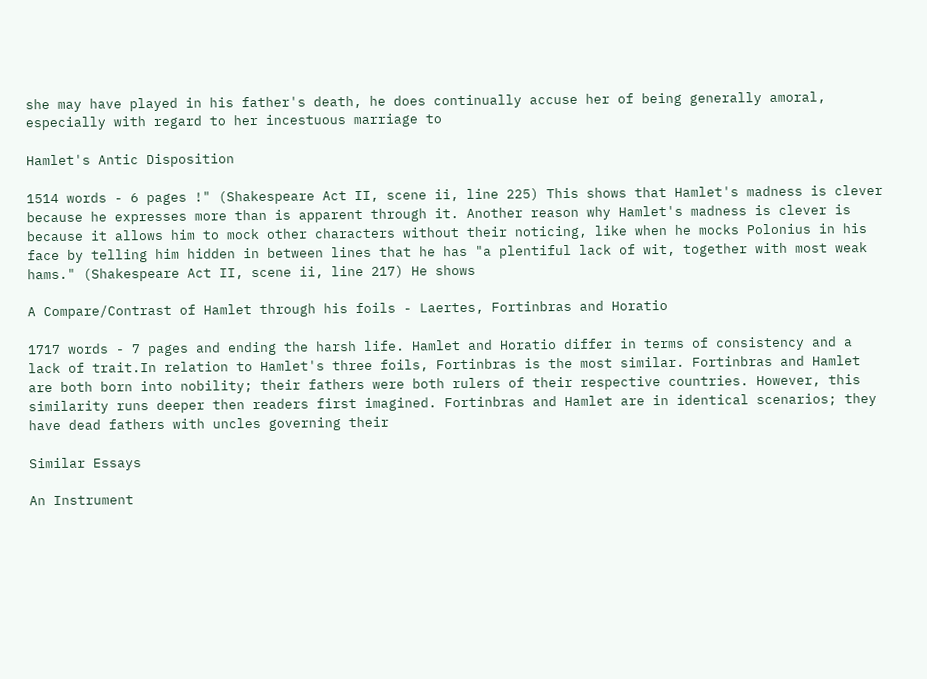she may have played in his father's death, he does continually accuse her of being generally amoral, especially with regard to her incestuous marriage to

Hamlet's Antic Disposition

1514 words - 6 pages !" (Shakespeare Act II, scene ii, line 225) This shows that Hamlet's madness is clever because he expresses more than is apparent through it. Another reason why Hamlet's madness is clever is because it allows him to mock other characters without their noticing, like when he mocks Polonius in his face by telling him hidden in between lines that he has "a plentiful lack of wit, together with most weak hams." (Shakespeare Act II, scene ii, line 217) He shows

A Compare/Contrast of Hamlet through his foils - Laertes, Fortinbras and Horatio

1717 words - 7 pages and ending the harsh life. Hamlet and Horatio differ in terms of consistency and a lack of trait.In relation to Hamlet's three foils, Fortinbras is the most similar. Fortinbras and Hamlet are both born into nobility; their fathers were both rulers of their respective countries. However, this similarity runs deeper then readers first imagined. Fortinbras and Hamlet are in identical scenarios; they have dead fathers with uncles governing their

Similar Essays

An Instrument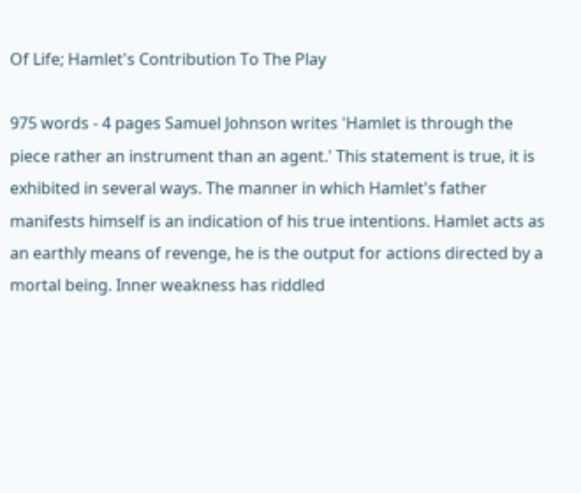Of Life; Hamlet's Contribution To The Play

975 words - 4 pages Samuel Johnson writes 'Hamlet is through the piece rather an instrument than an agent.' This statement is true, it is exhibited in several ways. The manner in which Hamlet's father manifests himself is an indication of his true intentions. Hamlet acts as an earthly means of revenge, he is the output for actions directed by a mortal being. Inner weakness has riddled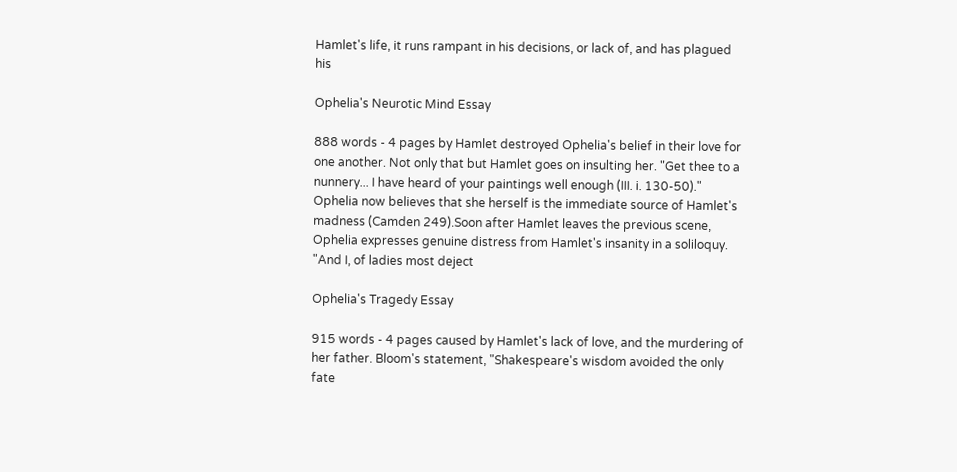Hamlet's life, it runs rampant in his decisions, or lack of, and has plagued his

Ophelia's Neurotic Mind Essay

888 words - 4 pages by Hamlet destroyed Ophelia's belief in their love for one another. Not only that but Hamlet goes on insulting her. "Get thee to a nunnery... I have heard of your paintings well enough (III. i. 130-50)." Ophelia now believes that she herself is the immediate source of Hamlet's madness (Camden 249).Soon after Hamlet leaves the previous scene, Ophelia expresses genuine distress from Hamlet's insanity in a soliloquy. "And I, of ladies most deject

Ophelia's Tragedy Essay

915 words - 4 pages caused by Hamlet's lack of love, and the murdering of her father. Bloom's statement, "Shakespeare's wisdom avoided the only fate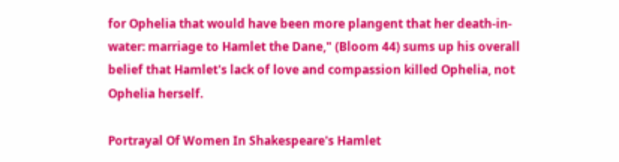for Ophelia that would have been more plangent that her death-in-water: marriage to Hamlet the Dane," (Bloom 44) sums up his overall belief that Hamlet's lack of love and compassion killed Ophelia, not Ophelia herself.

Portrayal Of Women In Shakespeare's Hamlet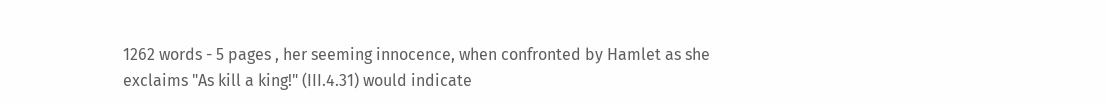1262 words - 5 pages , her seeming innocence, when confronted by Hamlet as she exclaims "As kill a king!" (III.4.31) would indicate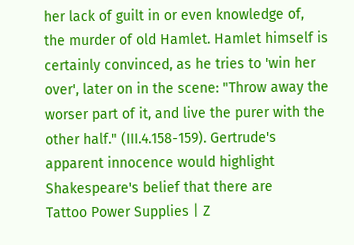her lack of guilt in or even knowledge of, the murder of old Hamlet. Hamlet himself is certainly convinced, as he tries to 'win her over', later on in the scene: "Throw away the worser part of it, and live the purer with the other half." (III.4.158-159). Gertrude's apparent innocence would highlight Shakespeare's belief that there are
Tattoo Power Supplies | Z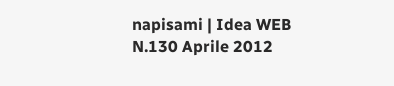napisami | Idea WEB N.130 Aprile 2012